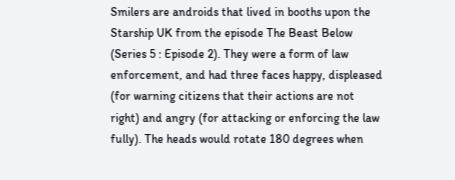Smilers are androids that lived in booths upon the Starship UK from the episode The Beast Below (Series 5 : Episode 2). They were a form of law enforcement, and had three faces happy, displeased (for warning citizens that their actions are not right) and angry (for attacking or enforcing the law fully). The heads would rotate 180 degrees when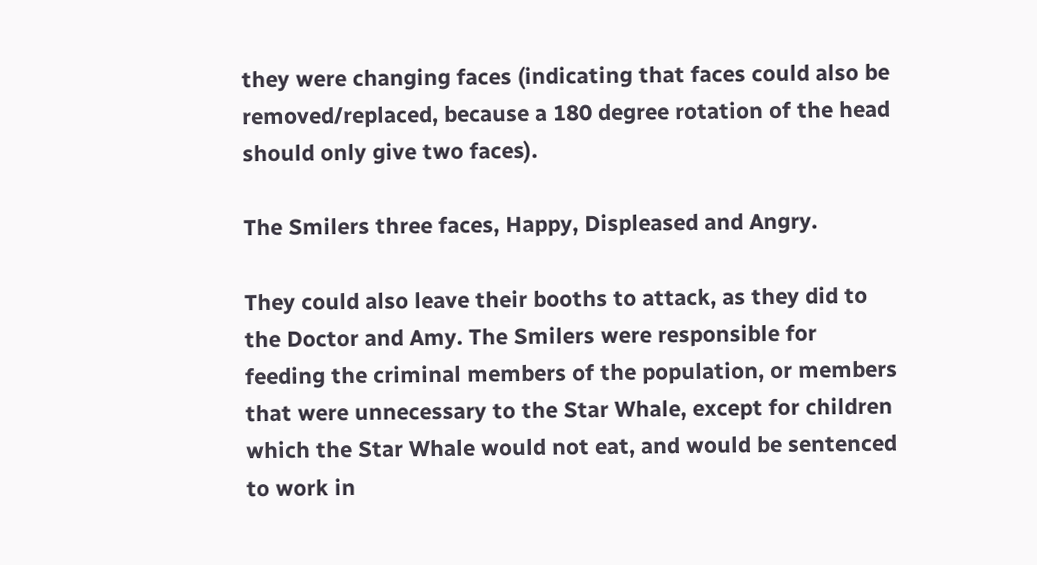they were changing faces (indicating that faces could also be removed/replaced, because a 180 degree rotation of the head should only give two faces).

The Smilers three faces, Happy, Displeased and Angry.

They could also leave their booths to attack, as they did to the Doctor and Amy. The Smilers were responsible for feeding the criminal members of the population, or members that were unnecessary to the Star Whale, except for children which the Star Whale would not eat, and would be sentenced to work in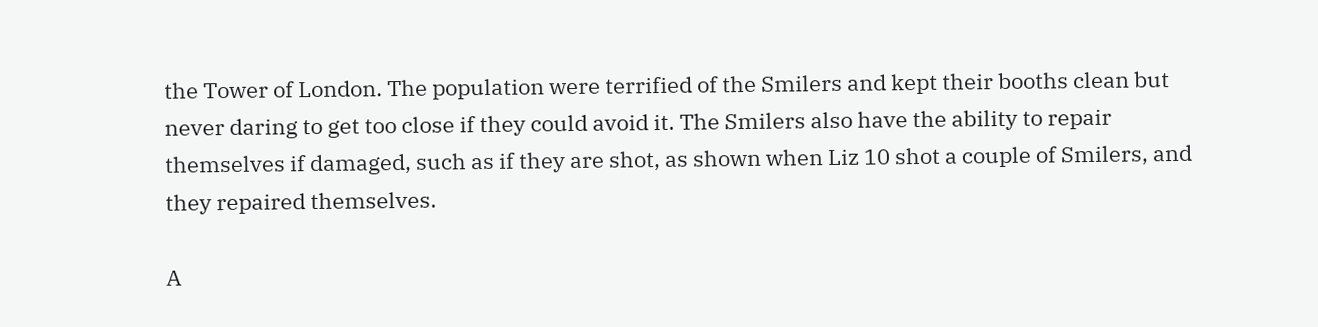the Tower of London. The population were terrified of the Smilers and kept their booths clean but never daring to get too close if they could avoid it. The Smilers also have the ability to repair themselves if damaged, such as if they are shot, as shown when Liz 10 shot a couple of Smilers, and they repaired themselves.

A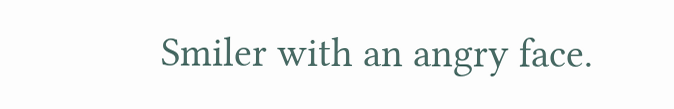Smiler with an angry face.